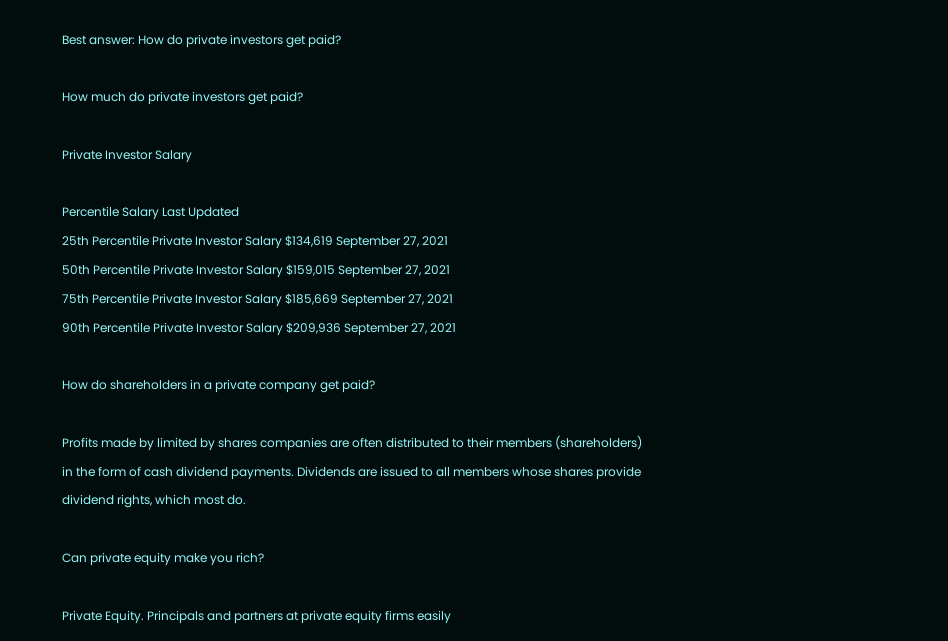Best answer: How do private investors get paid?

How much do private investors get paid?

Private Investor Salary

Percentile Salary Last Updated
25th Percentile Private Investor Salary $134,619 September 27, 2021
50th Percentile Private Investor Salary $159,015 September 27, 2021
75th Percentile Private Investor Salary $185,669 September 27, 2021
90th Percentile Private Investor Salary $209,936 September 27, 2021

How do shareholders in a private company get paid?

Profits made by limited by shares companies are often distributed to their members (shareholders) in the form of cash dividend payments. Dividends are issued to all members whose shares provide dividend rights, which most do.

Can private equity make you rich?

Private Equity. Principals and partners at private equity firms easily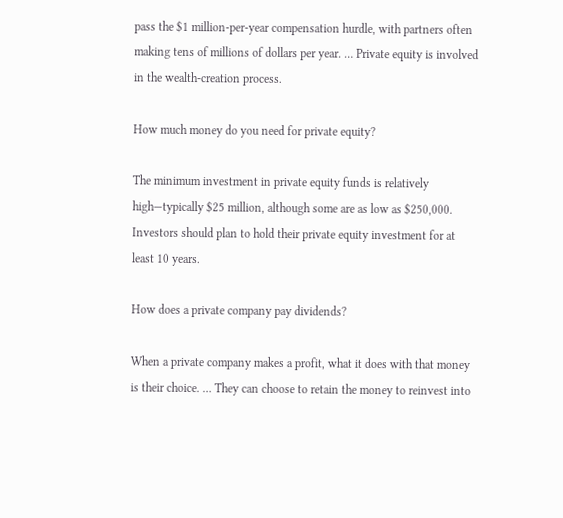pass the $1 million-per-year compensation hurdle, with partners often making tens of millions of dollars per year. … Private equity is involved in the wealth-creation process.

How much money do you need for private equity?

The minimum investment in private equity funds is relatively high—typically $25 million, although some are as low as $250,000. Investors should plan to hold their private equity investment for at least 10 years.

How does a private company pay dividends?

When a private company makes a profit, what it does with that money is their choice. … They can choose to retain the money to reinvest into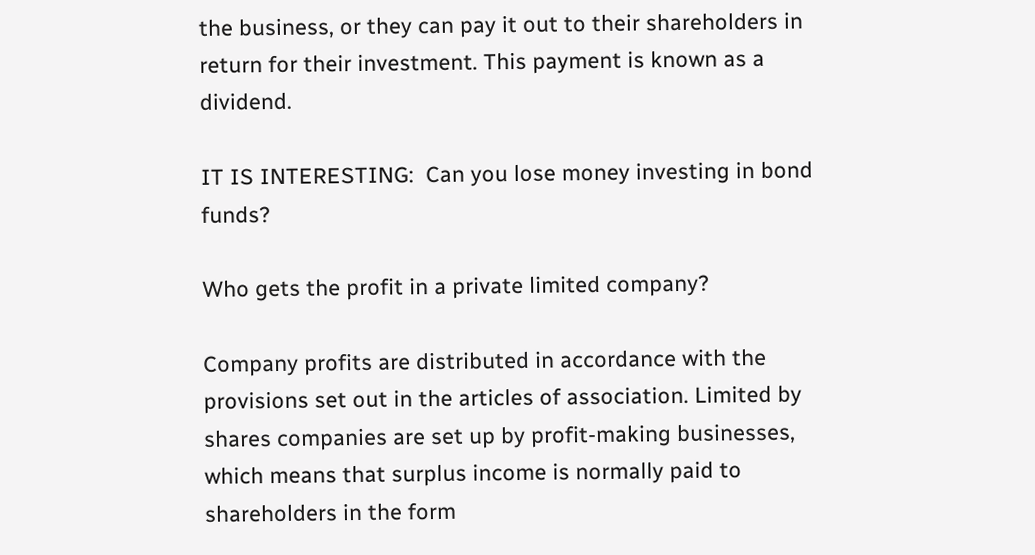the business, or they can pay it out to their shareholders in return for their investment. This payment is known as a dividend.

IT IS INTERESTING:  Can you lose money investing in bond funds?

Who gets the profit in a private limited company?

Company profits are distributed in accordance with the provisions set out in the articles of association. Limited by shares companies are set up by profit-making businesses, which means that surplus income is normally paid to shareholders in the form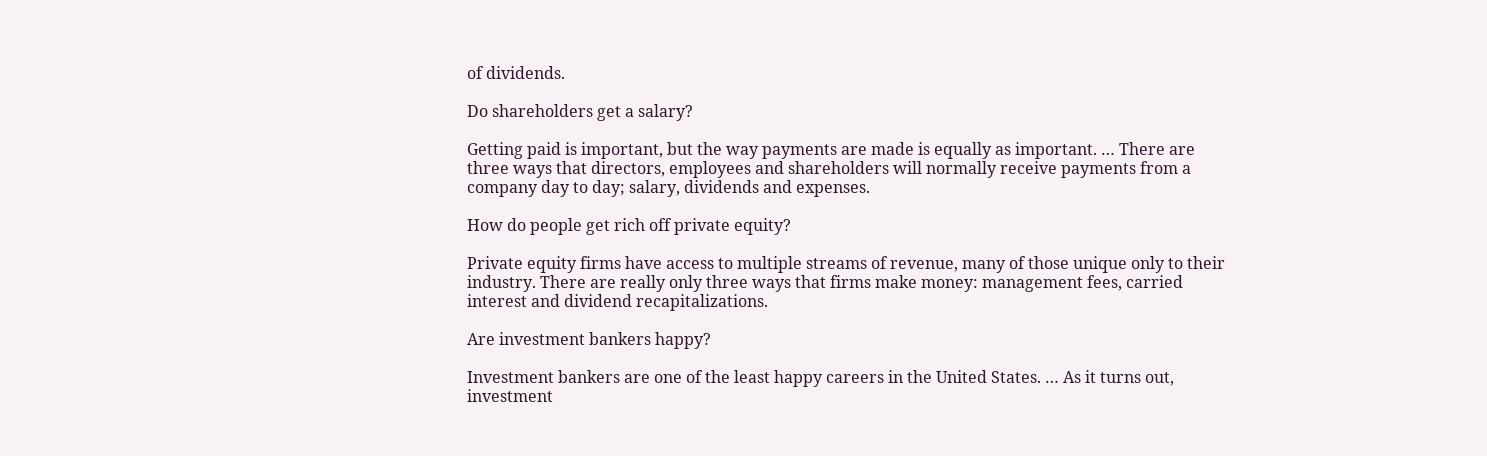of dividends.

Do shareholders get a salary?

Getting paid is important, but the way payments are made is equally as important. … There are three ways that directors, employees and shareholders will normally receive payments from a company day to day; salary, dividends and expenses.

How do people get rich off private equity?

Private equity firms have access to multiple streams of revenue, many of those unique only to their industry. There are really only three ways that firms make money: management fees, carried interest and dividend recapitalizations.

Are investment bankers happy?

Investment bankers are one of the least happy careers in the United States. … As it turns out, investment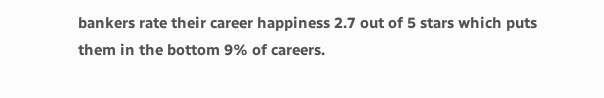bankers rate their career happiness 2.7 out of 5 stars which puts them in the bottom 9% of careers.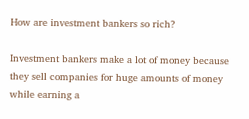How are investment bankers so rich?

Investment bankers make a lot of money because they sell companies for huge amounts of money while earning a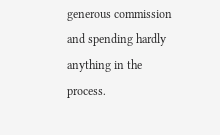generous commission and spending hardly anything in the process.